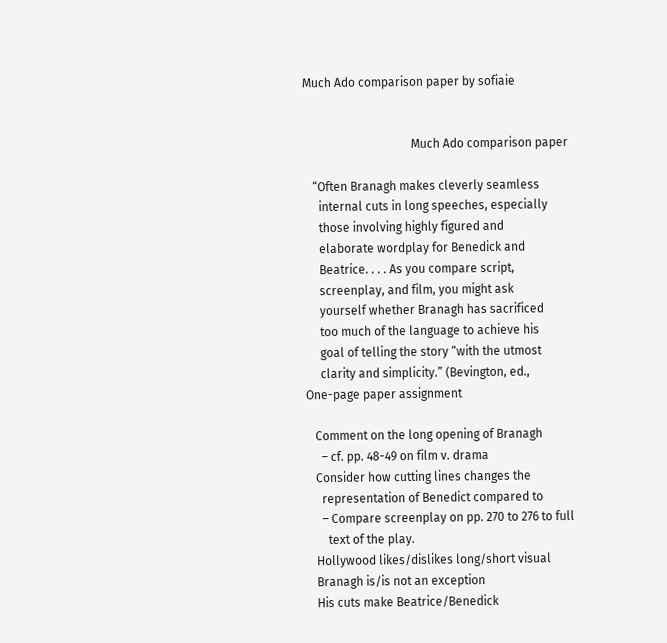Much Ado comparison paper by sofiaie


                                    Much Ado comparison paper

   “Often Branagh makes cleverly seamless
     internal cuts in long speeches, especially
     those involving highly figured and
     elaborate wordplay for Benedick and
     Beatrice. . . . As you compare script,
     screenplay, and film, you might ask
     yourself whether Branagh has sacrificed
     too much of the language to achieve his
     goal of telling the story “with the utmost
     clarity and simplicity.” (Bevington, ed.,
One-page paper assignment

   Comment on the long opening of Branagh
     – cf. pp. 48-49 on film v. drama
   Consider how cutting lines changes the
     representation of Benedict compared to
     – Compare screenplay on pp. 270 to 276 to full
       text of the play.
   Hollywood likes/dislikes long/short visual
   Branagh is/is not an exception
   His cuts make Beatrice/Benedick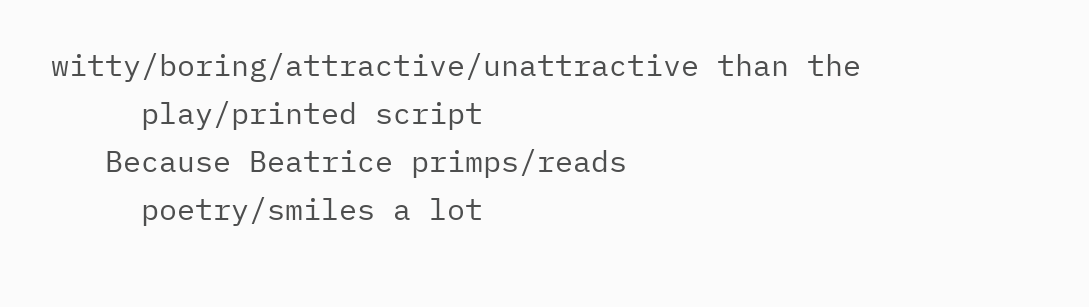witty/boring/attractive/unattractive than the
     play/printed script
   Because Beatrice primps/reads
     poetry/smiles a lot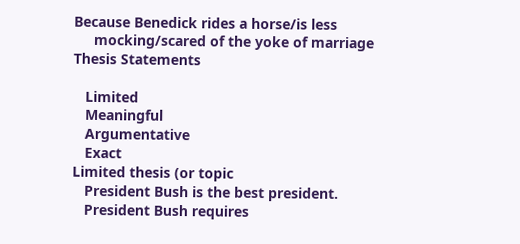Because Benedick rides a horse/is less
     mocking/scared of the yoke of marriage
Thesis Statements

   Limited
   Meaningful
   Argumentative
   Exact
Limited thesis (or topic
   President Bush is the best president.
   President Bush requires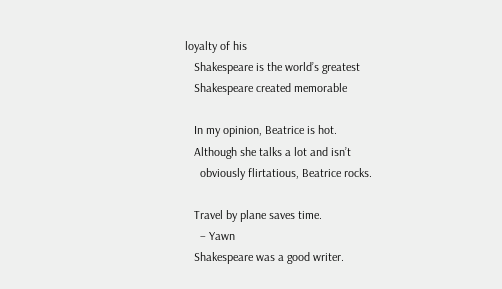loyalty of his
   Shakespeare is the world’s greatest
   Shakespeare created memorable

   In my opinion, Beatrice is hot.
   Although she talks a lot and isn’t
     obviously flirtatious, Beatrice rocks.

   Travel by plane saves time.
     – Yawn
   Shakespeare was a good writer.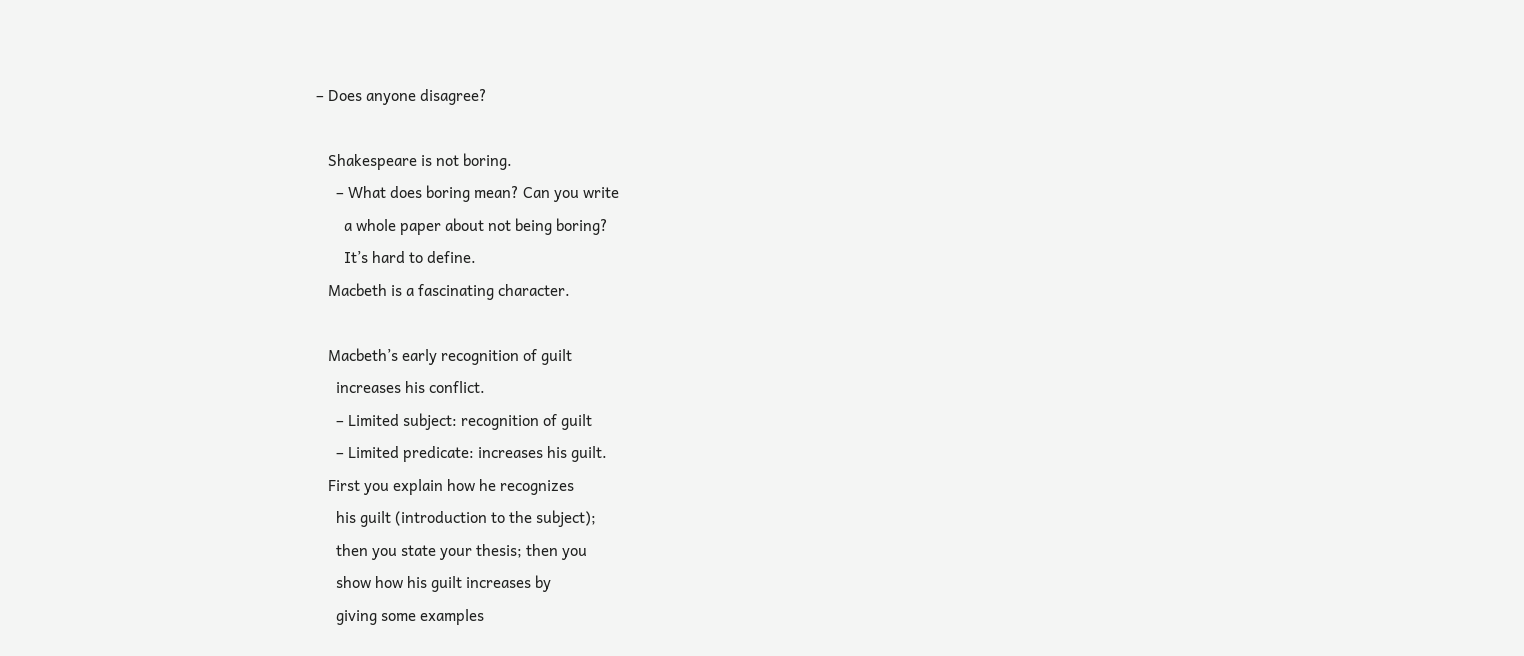– Does anyone disagree?

   Shakespeare is not boring.
     – What does boring mean? Can you write
       a whole paper about not being boring?
       It’s hard to define.
   Macbeth is a fascinating character.

   Macbeth’s early recognition of guilt
     increases his conflict.
     – Limited subject: recognition of guilt
     – Limited predicate: increases his guilt.
   First you explain how he recognizes
     his guilt (introduction to the subject);
     then you state your thesis; then you
     show how his guilt increases by
     giving some examples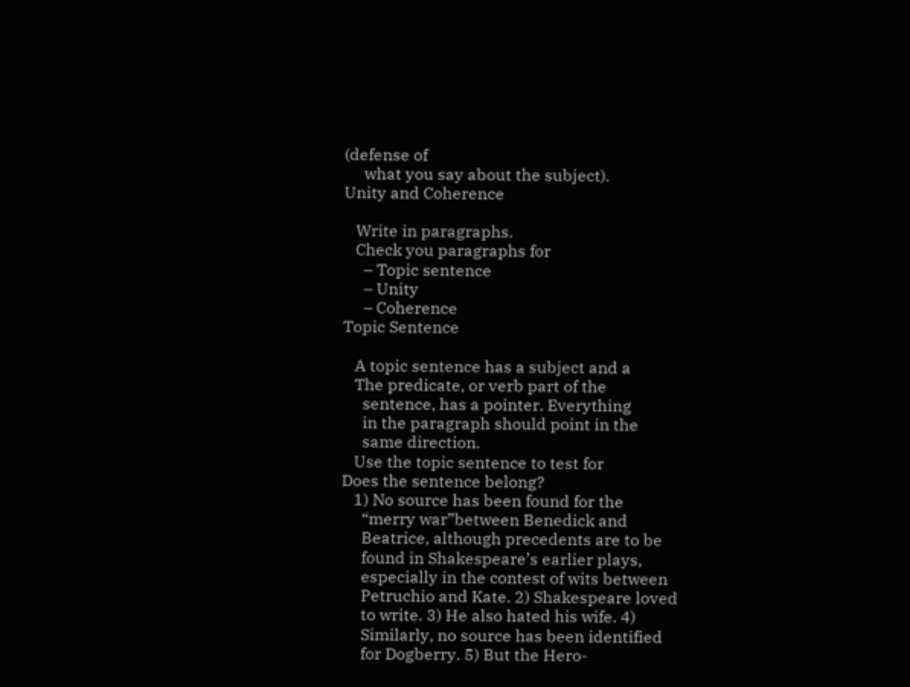(defense of
     what you say about the subject).
Unity and Coherence

   Write in paragraphs.
   Check you paragraphs for
     – Topic sentence
     – Unity
     – Coherence
Topic Sentence

   A topic sentence has a subject and a
   The predicate, or verb part of the
     sentence, has a pointer. Everything
     in the paragraph should point in the
     same direction.
   Use the topic sentence to test for
Does the sentence belong?
   1) No source has been found for the
     “merry war”between Benedick and
     Beatrice, although precedents are to be
     found in Shakespeare’s earlier plays,
     especially in the contest of wits between
     Petruchio and Kate. 2) Shakespeare loved
     to write. 3) He also hated his wife. 4)
     Similarly, no source has been identified
     for Dogberry. 5) But the Hero-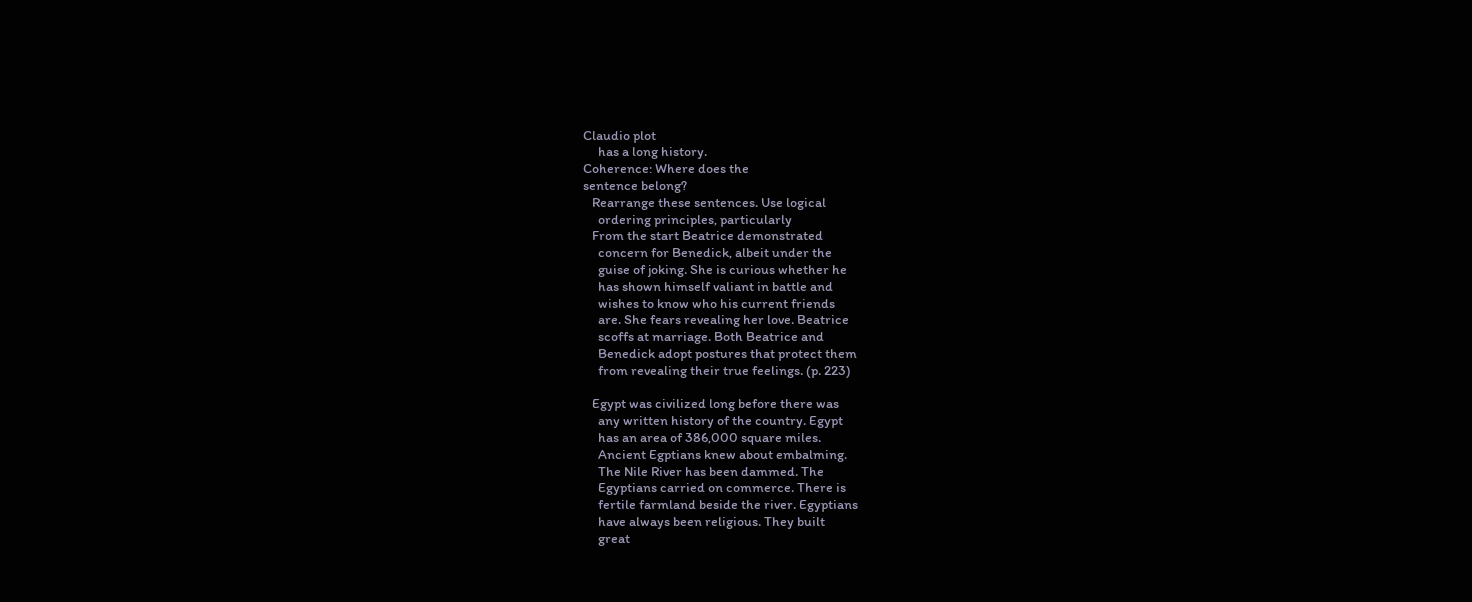Claudio plot
     has a long history.
Coherence: Where does the
sentence belong?
   Rearrange these sentences. Use logical
     ordering principles, particularly
   From the start Beatrice demonstrated
     concern for Benedick, albeit under the
     guise of joking. She is curious whether he
     has shown himself valiant in battle and
     wishes to know who his current friends
     are. She fears revealing her love. Beatrice
     scoffs at marriage. Both Beatrice and
     Benedick adopt postures that protect them
     from revealing their true feelings. (p. 223)

   Egypt was civilized long before there was
     any written history of the country. Egypt
     has an area of 386,000 square miles.
     Ancient Egptians knew about embalming.
     The Nile River has been dammed. The
     Egyptians carried on commerce. There is
     fertile farmland beside the river. Egyptians
     have always been religious. They built
     great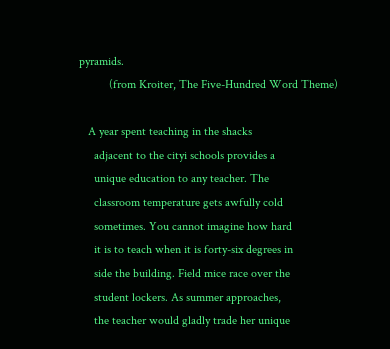pyramids.
          (from Kroiter, The Five-Hundred Word Theme)

   A year spent teaching in the shacks
     adjacent to the cityi schools provides a
     unique education to any teacher. The
     classroom temperature gets awfully cold
     sometimes. You cannot imagine how hard
     it is to teach when it is forty-six degrees in
     side the building. Field mice race over the
     student lockers. As summer approaches,
     the teacher would gladly trade her unique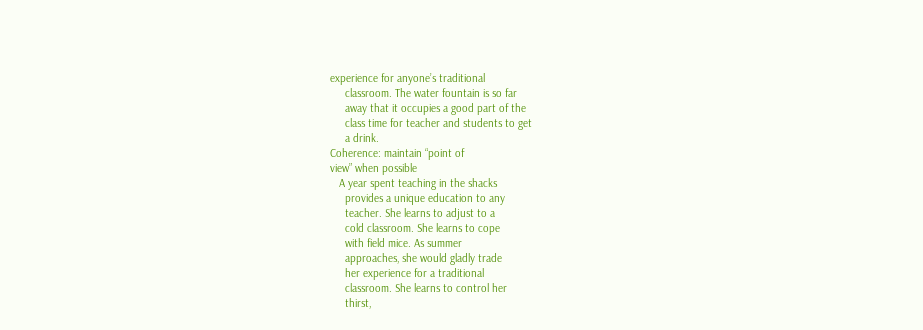experience for anyone’s traditional
     classroom. The water fountain is so far
     away that it occupies a good part of the
     class time for teacher and students to get
     a drink.
Coherence: maintain “point of
view” when possible
   A year spent teaching in the shacks
     provides a unique education to any
     teacher. She learns to adjust to a
     cold classroom. She learns to cope
     with field mice. As summer
     approaches, she would gladly trade
     her experience for a traditional
     classroom. She learns to control her
     thirst,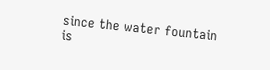since the water fountain is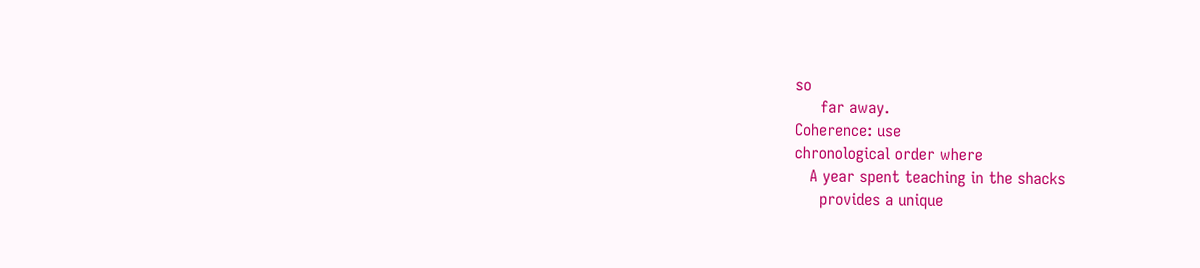so
     far away.
Coherence: use
chronological order where
   A year spent teaching in the shacks
     provides a unique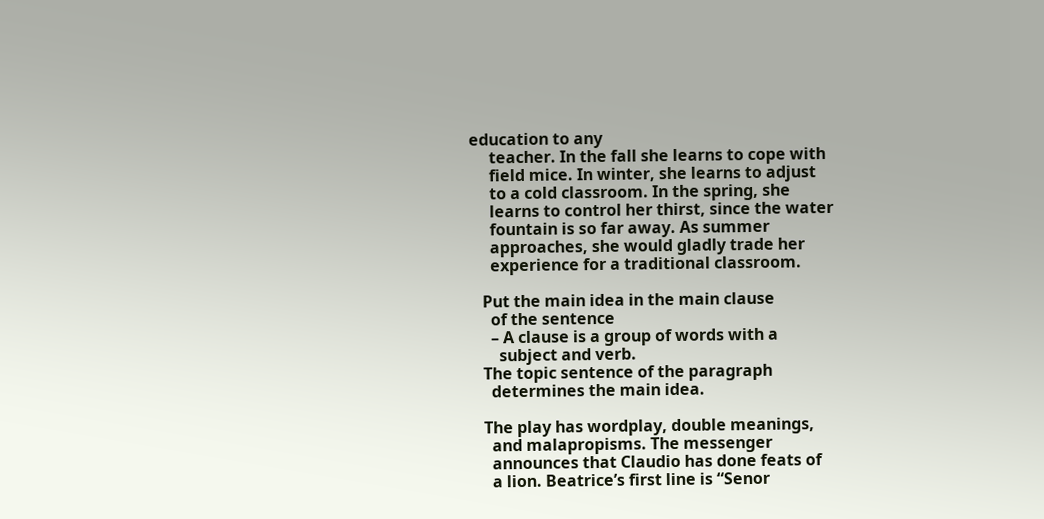education to any
     teacher. In the fall she learns to cope with
     field mice. In winter, she learns to adjust
     to a cold classroom. In the spring, she
     learns to control her thirst, since the water
     fountain is so far away. As summer
     approaches, she would gladly trade her
     experience for a traditional classroom.

   Put the main idea in the main clause
     of the sentence
     – A clause is a group of words with a
       subject and verb.
   The topic sentence of the paragraph
     determines the main idea.

   The play has wordplay, double meanings,
     and malapropisms. The messenger
     announces that Claudio has done feats of
     a lion. Beatrice’s first line is “Senor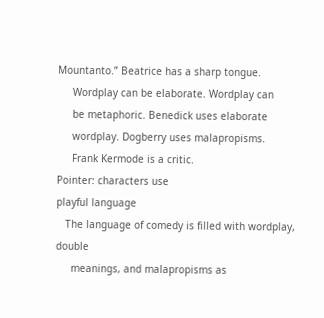Mountanto.” Beatrice has a sharp tongue.
     Wordplay can be elaborate. Wordplay can
     be metaphoric. Benedick uses elaborate
     wordplay. Dogberry uses malapropisms.
     Frank Kermode is a critic.
Pointer: characters use
playful language
   The language of comedy is filled with wordplay, double
     meanings, and malapropisms as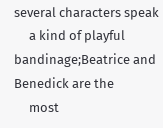several characters speak
     a kind of playful bandinage;Beatrice and Benedick are the
     most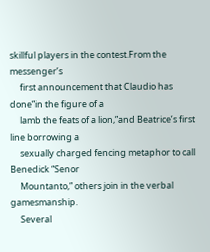skillful players in the contest.From the messenger’s
     first announcement that Claudio has done”in the figure of a
     lamb the feats of a lion,”and Beatrice’s first line borrowing a
     sexually charged fencing metaphor to call Benedick “Senor
     Mountanto,” others join in the verbal gamesmanship.
     Several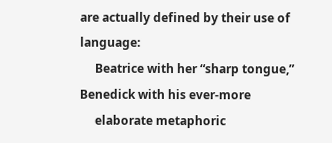are actually defined by their use of language:
     Beatrice with her “sharp tongue,” Benedick with his ever-more
     elaborate metaphoric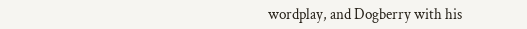wordplay, and Dogberry with his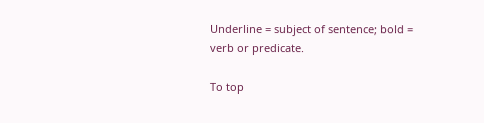Underline = subject of sentence; bold = verb or predicate.

To top